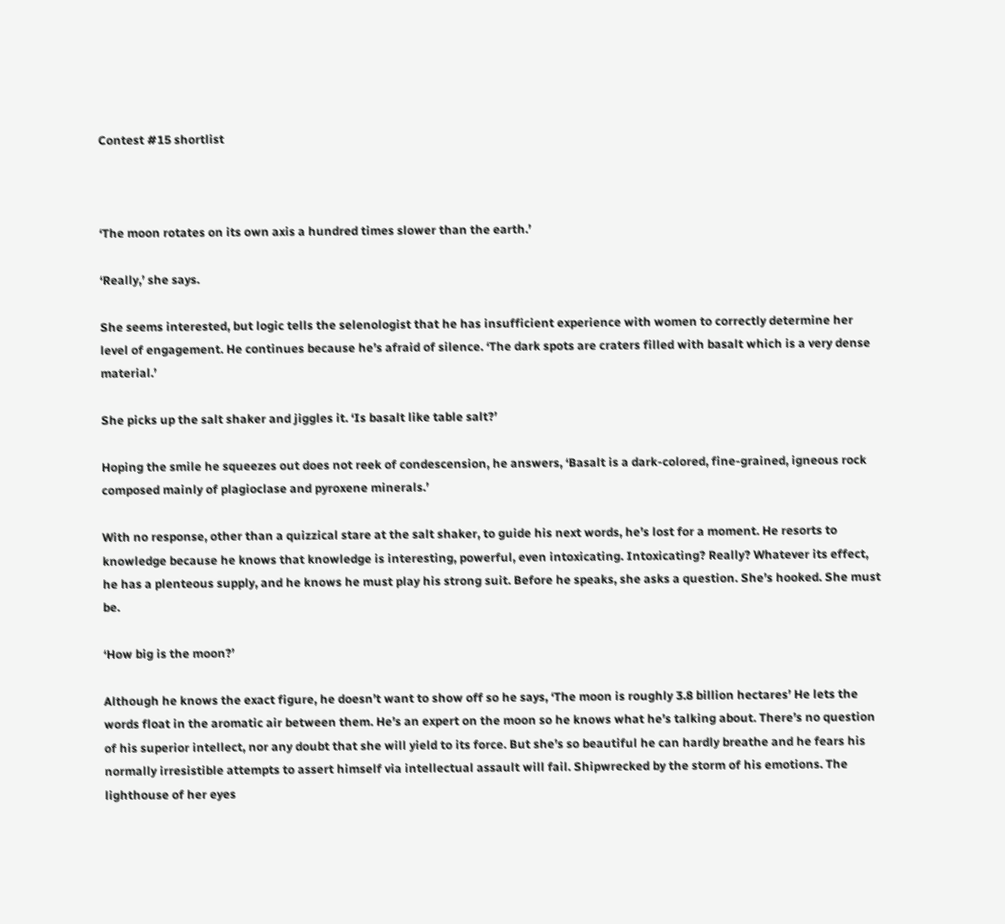Contest #15 shortlist



‘The moon rotates on its own axis a hundred times slower than the earth.’

‘Really,’ she says.

She seems interested, but logic tells the selenologist that he has insufficient experience with women to correctly determine her level of engagement. He continues because he’s afraid of silence. ‘The dark spots are craters filled with basalt which is a very dense material.’

She picks up the salt shaker and jiggles it. ‘Is basalt like table salt?’

Hoping the smile he squeezes out does not reek of condescension, he answers, ‘Basalt is a dark-colored, fine-grained, igneous rock composed mainly of plagioclase and pyroxene minerals.’

With no response, other than a quizzical stare at the salt shaker, to guide his next words, he’s lost for a moment. He resorts to knowledge because he knows that knowledge is interesting, powerful, even intoxicating. Intoxicating? Really? Whatever its effect, he has a plenteous supply, and he knows he must play his strong suit. Before he speaks, she asks a question. She’s hooked. She must be.

‘How big is the moon?’

Although he knows the exact figure, he doesn’t want to show off so he says, ‘The moon is roughly 3.8 billion hectares’ He lets the words float in the aromatic air between them. He’s an expert on the moon so he knows what he’s talking about. There’s no question of his superior intellect, nor any doubt that she will yield to its force. But she’s so beautiful he can hardly breathe and he fears his normally irresistible attempts to assert himself via intellectual assault will fail. Shipwrecked by the storm of his emotions. The lighthouse of her eyes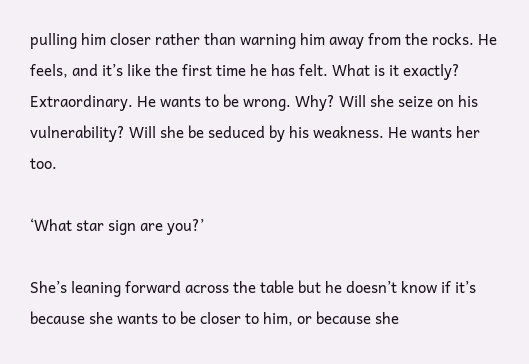pulling him closer rather than warning him away from the rocks. He feels, and it’s like the first time he has felt. What is it exactly? Extraordinary. He wants to be wrong. Why? Will she seize on his vulnerability? Will she be seduced by his weakness. He wants her too.

‘What star sign are you?’

She’s leaning forward across the table but he doesn’t know if it’s because she wants to be closer to him, or because she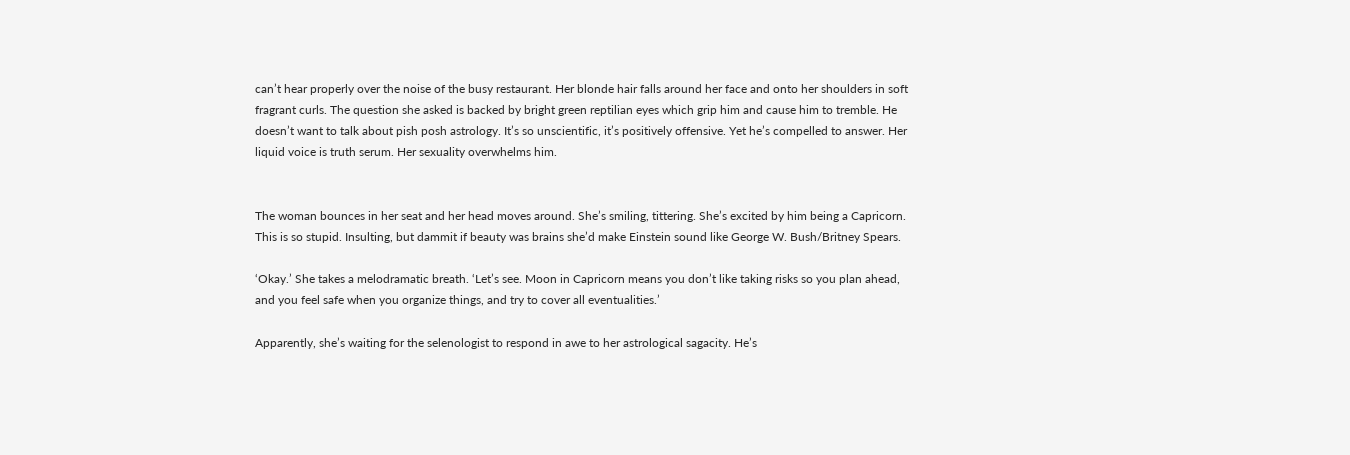can’t hear properly over the noise of the busy restaurant. Her blonde hair falls around her face and onto her shoulders in soft fragrant curls. The question she asked is backed by bright green reptilian eyes which grip him and cause him to tremble. He doesn’t want to talk about pish posh astrology. It’s so unscientific, it’s positively offensive. Yet he’s compelled to answer. Her liquid voice is truth serum. Her sexuality overwhelms him.


The woman bounces in her seat and her head moves around. She’s smiling, tittering. She’s excited by him being a Capricorn. This is so stupid. Insulting, but dammit if beauty was brains she’d make Einstein sound like George W. Bush/Britney Spears.

‘Okay.’ She takes a melodramatic breath. ‘Let’s see. Moon in Capricorn means you don’t like taking risks so you plan ahead, and you feel safe when you organize things, and try to cover all eventualities.’

Apparently, she’s waiting for the selenologist to respond in awe to her astrological sagacity. He’s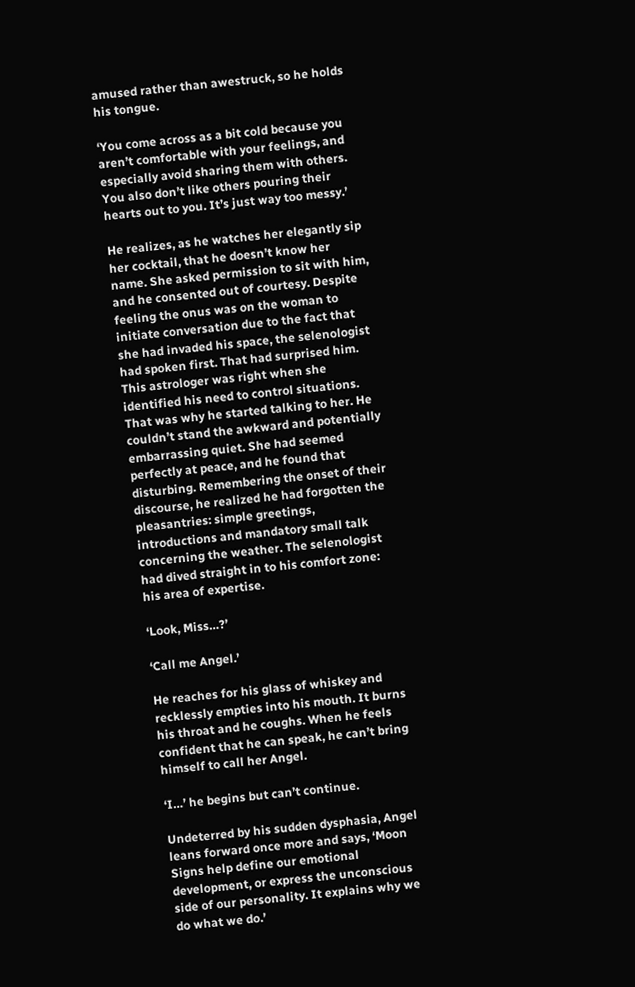amused rather than awestruck, so he holds his tongue.

‘You come across as a bit cold because you aren’t comfortable with your feelings, and especially avoid sharing them with others. You also don’t like others pouring their hearts out to you. It’s just way too messy.’

He realizes, as he watches her elegantly sip her cocktail, that he doesn’t know her name. She asked permission to sit with him, and he consented out of courtesy. Despite feeling the onus was on the woman to initiate conversation due to the fact that she had invaded his space, the selenologist had spoken first. That had surprised him. This astrologer was right when she identified his need to control situations. That was why he started talking to her. He couldn’t stand the awkward and potentially embarrassing quiet. She had seemed perfectly at peace, and he found that disturbing. Remembering the onset of their discourse, he realized he had forgotten the pleasantries: simple greetings, introductions and mandatory small talk concerning the weather. The selenologist had dived straight in to his comfort zone: his area of expertise.

‘Look, Miss…?’

‘Call me Angel.’

He reaches for his glass of whiskey and recklessly empties into his mouth. It burns his throat and he coughs. When he feels confident that he can speak, he can’t bring himself to call her Angel.

‘I…’ he begins but can’t continue.

Undeterred by his sudden dysphasia, Angel leans forward once more and says, ‘Moon Signs help define our emotional development, or express the unconscious side of our personality. It explains why we do what we do.’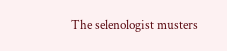The selenologist musters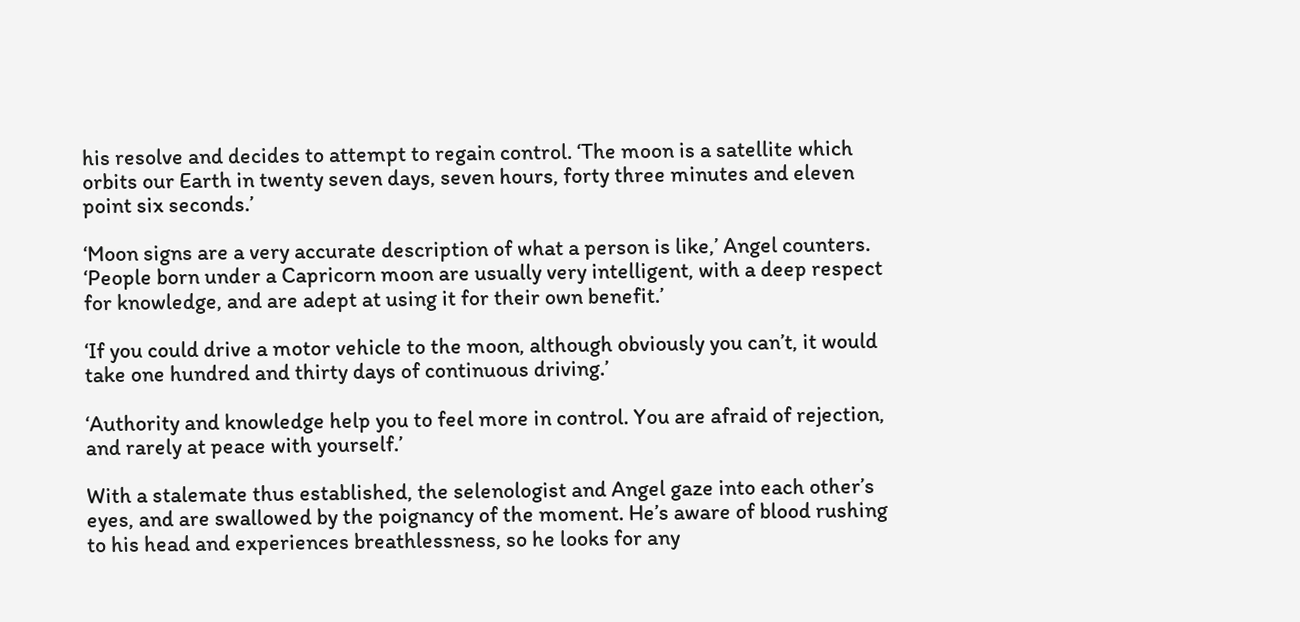his resolve and decides to attempt to regain control. ‘The moon is a satellite which orbits our Earth in twenty seven days, seven hours, forty three minutes and eleven point six seconds.’

‘Moon signs are a very accurate description of what a person is like,’ Angel counters. ‘People born under a Capricorn moon are usually very intelligent, with a deep respect for knowledge, and are adept at using it for their own benefit.’

‘If you could drive a motor vehicle to the moon, although obviously you can’t, it would take one hundred and thirty days of continuous driving.’

‘Authority and knowledge help you to feel more in control. You are afraid of rejection, and rarely at peace with yourself.’

With a stalemate thus established, the selenologist and Angel gaze into each other’s eyes, and are swallowed by the poignancy of the moment. He’s aware of blood rushing to his head and experiences breathlessness, so he looks for any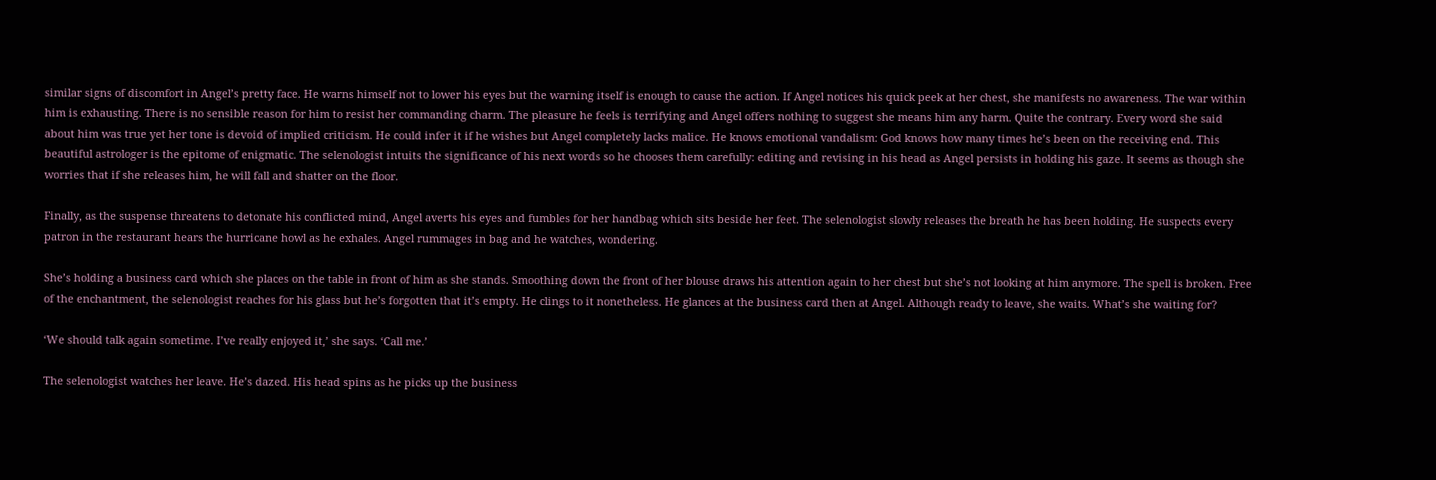similar signs of discomfort in Angel’s pretty face. He warns himself not to lower his eyes but the warning itself is enough to cause the action. If Angel notices his quick peek at her chest, she manifests no awareness. The war within him is exhausting. There is no sensible reason for him to resist her commanding charm. The pleasure he feels is terrifying and Angel offers nothing to suggest she means him any harm. Quite the contrary. Every word she said about him was true yet her tone is devoid of implied criticism. He could infer it if he wishes but Angel completely lacks malice. He knows emotional vandalism: God knows how many times he’s been on the receiving end. This beautiful astrologer is the epitome of enigmatic. The selenologist intuits the significance of his next words so he chooses them carefully: editing and revising in his head as Angel persists in holding his gaze. It seems as though she worries that if she releases him, he will fall and shatter on the floor.

Finally, as the suspense threatens to detonate his conflicted mind, Angel averts his eyes and fumbles for her handbag which sits beside her feet. The selenologist slowly releases the breath he has been holding. He suspects every patron in the restaurant hears the hurricane howl as he exhales. Angel rummages in bag and he watches, wondering.

She’s holding a business card which she places on the table in front of him as she stands. Smoothing down the front of her blouse draws his attention again to her chest but she’s not looking at him anymore. The spell is broken. Free of the enchantment, the selenologist reaches for his glass but he’s forgotten that it’s empty. He clings to it nonetheless. He glances at the business card then at Angel. Although ready to leave, she waits. What’s she waiting for?

‘We should talk again sometime. I’ve really enjoyed it,’ she says. ‘Call me.’

The selenologist watches her leave. He’s dazed. His head spins as he picks up the business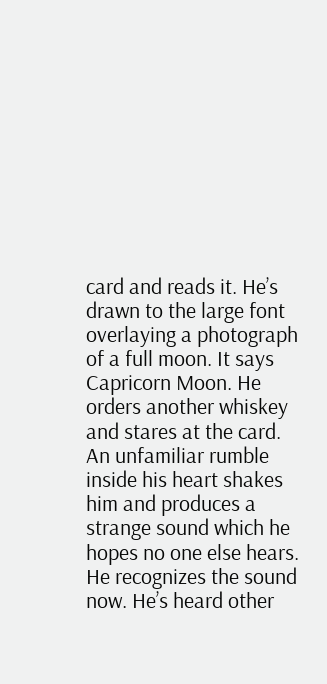card and reads it. He’s drawn to the large font overlaying a photograph of a full moon. It says Capricorn Moon. He orders another whiskey and stares at the card. An unfamiliar rumble inside his heart shakes him and produces a strange sound which he hopes no one else hears. He recognizes the sound now. He’s heard other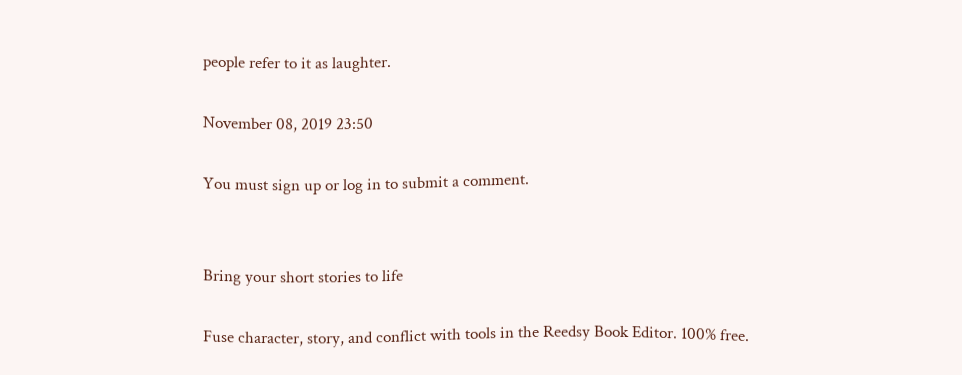people refer to it as laughter.

November 08, 2019 23:50

You must sign up or log in to submit a comment.


Bring your short stories to life

Fuse character, story, and conflict with tools in the Reedsy Book Editor. 100% free.